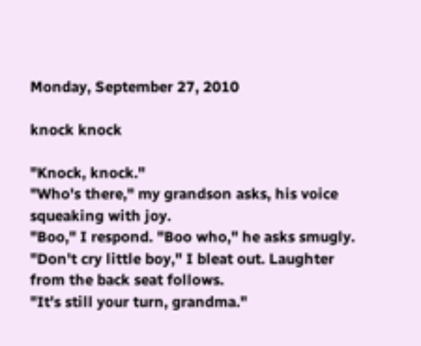Monday, September 27, 2010

knock knock

"Knock, knock."
"Who's there," my grandson asks, his voice squeaking with joy.
"Boo," I respond. "Boo who," he asks smugly.
"Don't cry little boy," I bleat out. Laughter from the back seat follows.
"It's still your turn, grandma."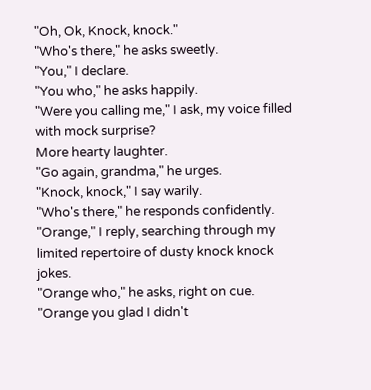"Oh, Ok, Knock, knock."
"Who's there," he asks sweetly.
"You," I declare.
"You who," he asks happily.
"Were you calling me," I ask, my voice filled with mock surprise?
More hearty laughter.
"Go again, grandma," he urges.
"Knock, knock," I say warily.
"Who's there," he responds confidently.
"Orange," I reply, searching through my limited repertoire of dusty knock knock jokes.
"Orange who," he asks, right on cue.
"Orange you glad I didn't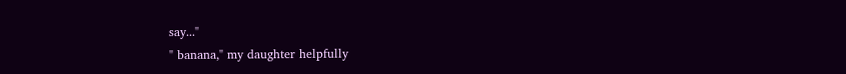say..."
" banana," my daughter helpfully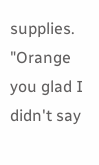supplies.
"Orange you glad I didn't say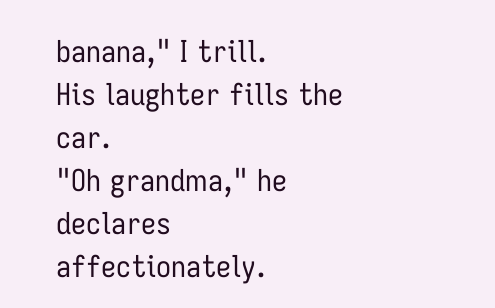banana," I trill.
His laughter fills the car.
"Oh grandma," he declares affectionately.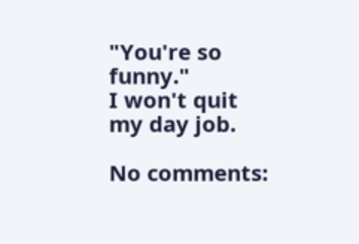"You're so funny."
I won't quit my day job.

No comments: